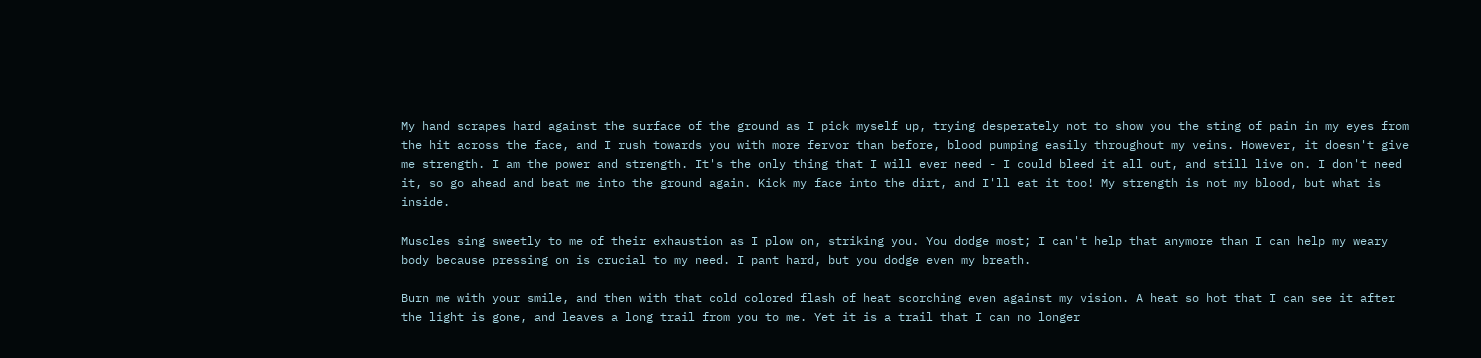My hand scrapes hard against the surface of the ground as I pick myself up, trying desperately not to show you the sting of pain in my eyes from the hit across the face, and I rush towards you with more fervor than before, blood pumping easily throughout my veins. However, it doesn't give me strength. I am the power and strength. It's the only thing that I will ever need - I could bleed it all out, and still live on. I don't need it, so go ahead and beat me into the ground again. Kick my face into the dirt, and I'll eat it too! My strength is not my blood, but what is inside.

Muscles sing sweetly to me of their exhaustion as I plow on, striking you. You dodge most; I can't help that anymore than I can help my weary body because pressing on is crucial to my need. I pant hard, but you dodge even my breath.

Burn me with your smile, and then with that cold colored flash of heat scorching even against my vision. A heat so hot that I can see it after the light is gone, and leaves a long trail from you to me. Yet it is a trail that I can no longer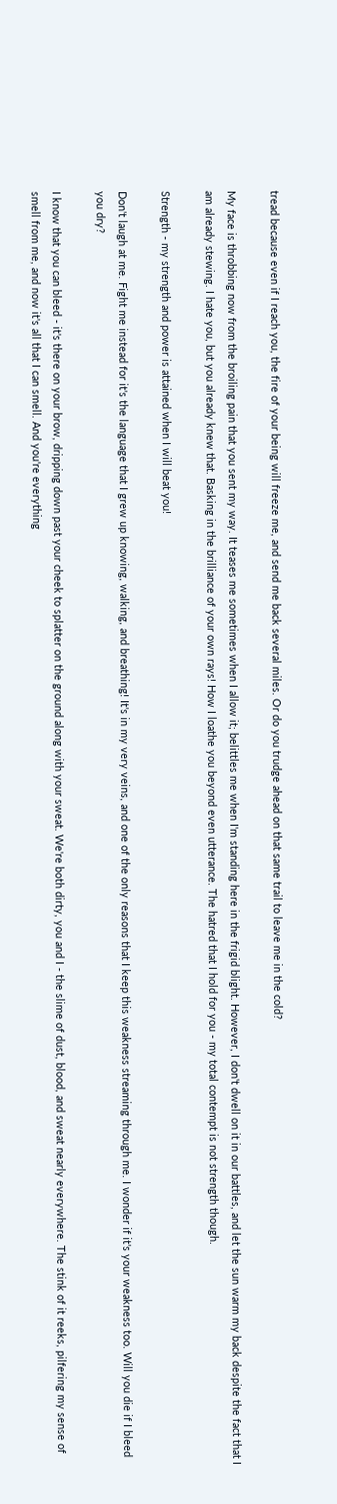tread because even if I reach you, the fire of your being will freeze me, and send me back several miles. Or do you trudge ahead on that same trail to leave me in the cold?

My face is throbbing now from the broiling pain that you sent my way. It teases me sometimes when I allow it; belittles me when I'm standing here in the frigid blight. However, I don't dwell on it in our battles, and let the sun warm my back despite the fact that I am already stewing. I hate you, but you already knew that. Basking in the brilliance of your own rays! How I loathe you beyond even utterance. The hatred that I hold for you - my total contempt is not strength though.

Strength - my strength and power is attained when I will beat you!

Don't laugh at me. Fight me instead for it's the language that I grew up knowing, walking, and breathing! It's in my very veins, and one of the only reasons that I keep this weakness streaming through me. I wonder if it's your weakness too. Will you die if I bleed you dry?

I know that you can bleed - it's there on your brow, dripping down past your cheek to splatter on the ground along with your sweat. We're both dirty, you and I - the slime of dust, blood, and sweat nearly everywhere. The stink of it reeks, pilfering my sense of smell from me, and now it's all that I can smell. And you're everything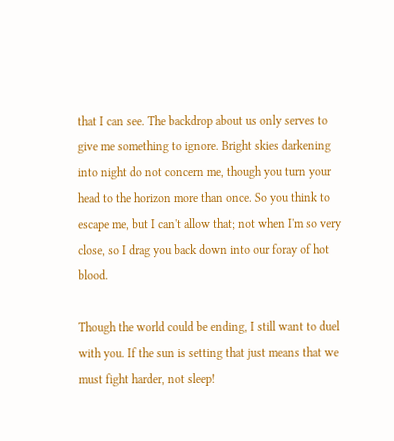that I can see. The backdrop about us only serves to give me something to ignore. Bright skies darkening into night do not concern me, though you turn your head to the horizon more than once. So you think to escape me, but I can't allow that; not when I'm so very close, so I drag you back down into our foray of hot blood.

Though the world could be ending, I still want to duel with you. If the sun is setting that just means that we must fight harder, not sleep!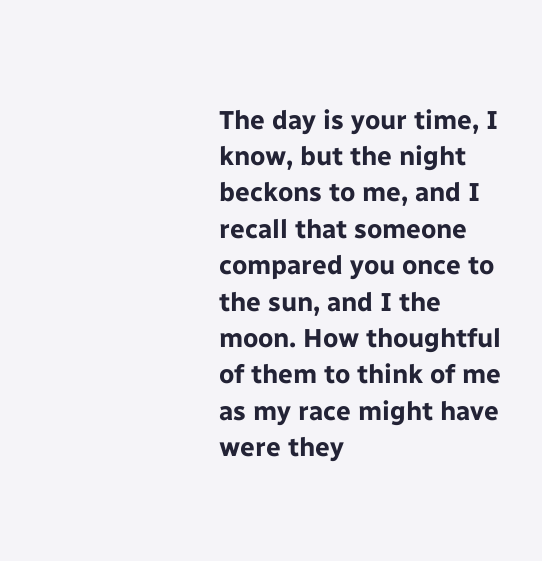The day is your time, I know, but the night beckons to me, and I recall that someone compared you once to the sun, and I the moon. How thoughtful of them to think of me as my race might have were they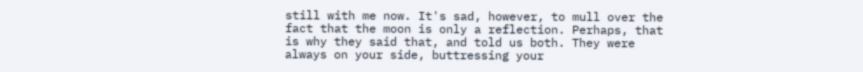still with me now. It's sad, however, to mull over the fact that the moon is only a reflection. Perhaps, that is why they said that, and told us both. They were always on your side, buttressing your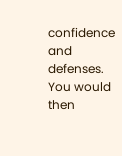confidence and defenses. You would then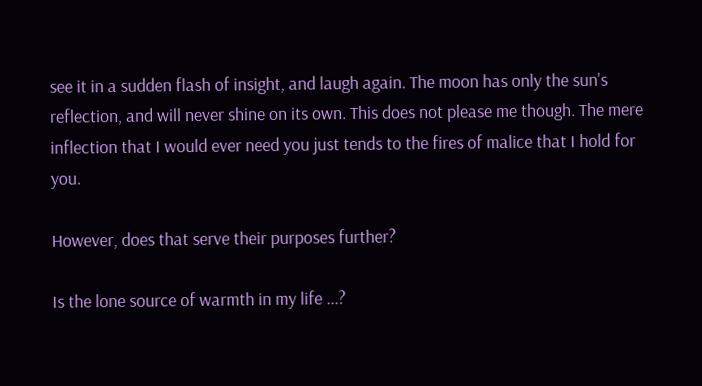see it in a sudden flash of insight, and laugh again. The moon has only the sun's reflection, and will never shine on its own. This does not please me though. The mere inflection that I would ever need you just tends to the fires of malice that I hold for you.

However, does that serve their purposes further?

Is the lone source of warmth in my life ...?